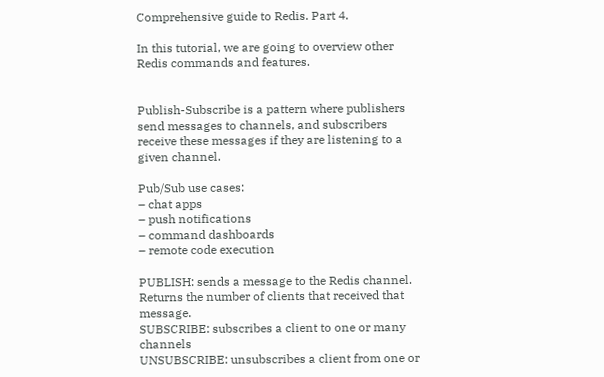Comprehensive guide to Redis. Part 4.

In this tutorial, we are going to overview other Redis commands and features.


Publish-Subscribe is a pattern where publishers send messages to channels, and subscribers receive these messages if they are listening to a given channel.

Pub/Sub use cases:
– chat apps
– push notifications
– command dashboards
– remote code execution

PUBLISH: sends a message to the Redis channel. Returns the number of clients that received that message.
SUBSCRIBE: subscribes a client to one or many channels
UNSUBSCRIBE: unsubscribes a client from one or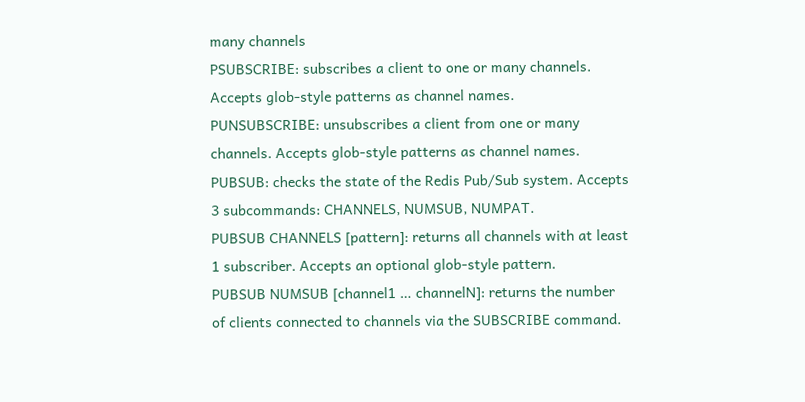many channels
PSUBSCRIBE: subscribes a client to one or many channels. Accepts glob-style patterns as channel names.
PUNSUBSCRIBE: unsubscribes a client from one or many channels. Accepts glob-style patterns as channel names.
PUBSUB: checks the state of the Redis Pub/Sub system. Accepts 3 subcommands: CHANNELS, NUMSUB, NUMPAT.
PUBSUB CHANNELS [pattern]: returns all channels with at least 1 subscriber. Accepts an optional glob-style pattern.
PUBSUB NUMSUB [channel1 … channelN]: returns the number of clients connected to channels via the SUBSCRIBE command.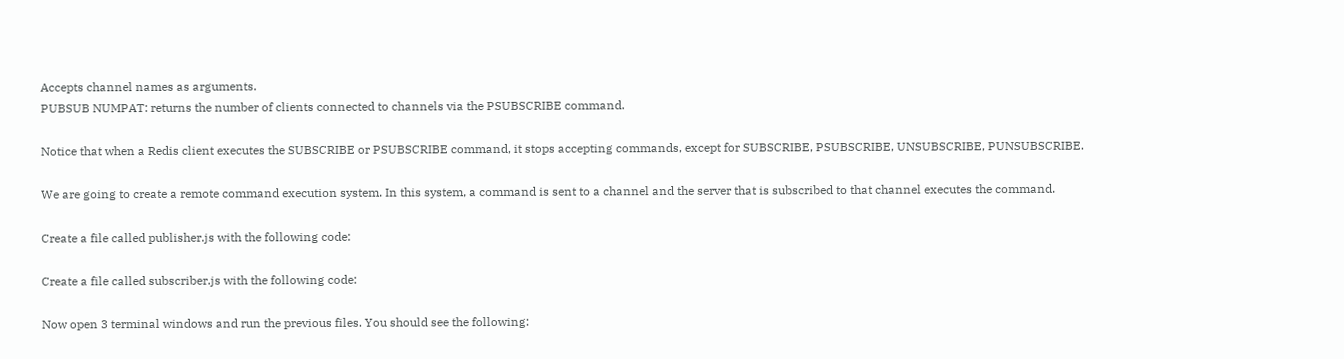Accepts channel names as arguments.
PUBSUB NUMPAT: returns the number of clients connected to channels via the PSUBSCRIBE command.

Notice that when a Redis client executes the SUBSCRIBE or PSUBSCRIBE command, it stops accepting commands, except for SUBSCRIBE, PSUBSCRIBE, UNSUBSCRIBE, PUNSUBSCRIBE.

We are going to create a remote command execution system. In this system, a command is sent to a channel and the server that is subscribed to that channel executes the command.

Create a file called publisher.js with the following code:

Create a file called subscriber.js with the following code:

Now open 3 terminal windows and run the previous files. You should see the following: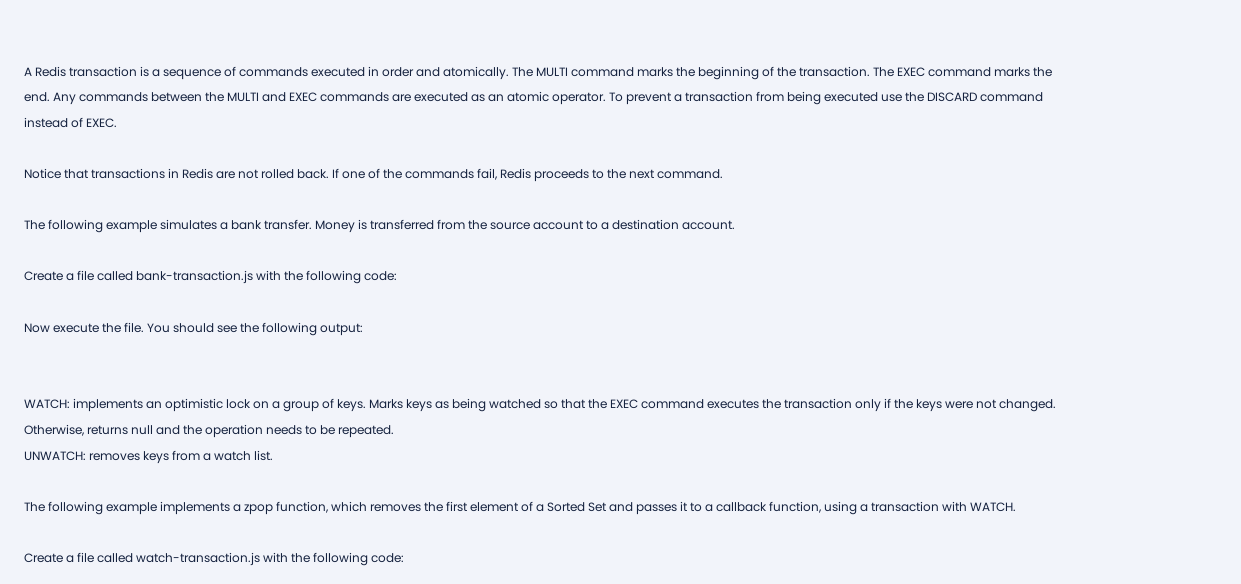A Redis transaction is a sequence of commands executed in order and atomically. The MULTI command marks the beginning of the transaction. The EXEC command marks the end. Any commands between the MULTI and EXEC commands are executed as an atomic operator. To prevent a transaction from being executed use the DISCARD command instead of EXEC.

Notice that transactions in Redis are not rolled back. If one of the commands fail, Redis proceeds to the next command.

The following example simulates a bank transfer. Money is transferred from the source account to a destination account.

Create a file called bank-transaction.js with the following code:

Now execute the file. You should see the following output:


WATCH: implements an optimistic lock on a group of keys. Marks keys as being watched so that the EXEC command executes the transaction only if the keys were not changed. Otherwise, returns null and the operation needs to be repeated.
UNWATCH: removes keys from a watch list.

The following example implements a zpop function, which removes the first element of a Sorted Set and passes it to a callback function, using a transaction with WATCH.

Create a file called watch-transaction.js with the following code: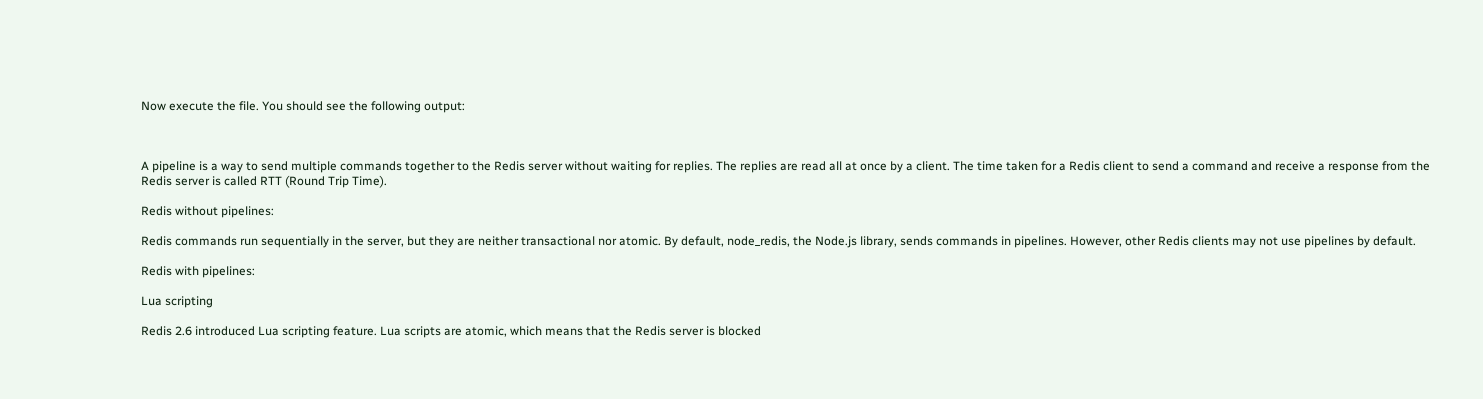Now execute the file. You should see the following output:



A pipeline is a way to send multiple commands together to the Redis server without waiting for replies. The replies are read all at once by a client. The time taken for a Redis client to send a command and receive a response from the Redis server is called RTT (Round Trip Time).

Redis without pipelines:

Redis commands run sequentially in the server, but they are neither transactional nor atomic. By default, node_redis, the Node.js library, sends commands in pipelines. However, other Redis clients may not use pipelines by default.

Redis with pipelines:

Lua scripting

Redis 2.6 introduced Lua scripting feature. Lua scripts are atomic, which means that the Redis server is blocked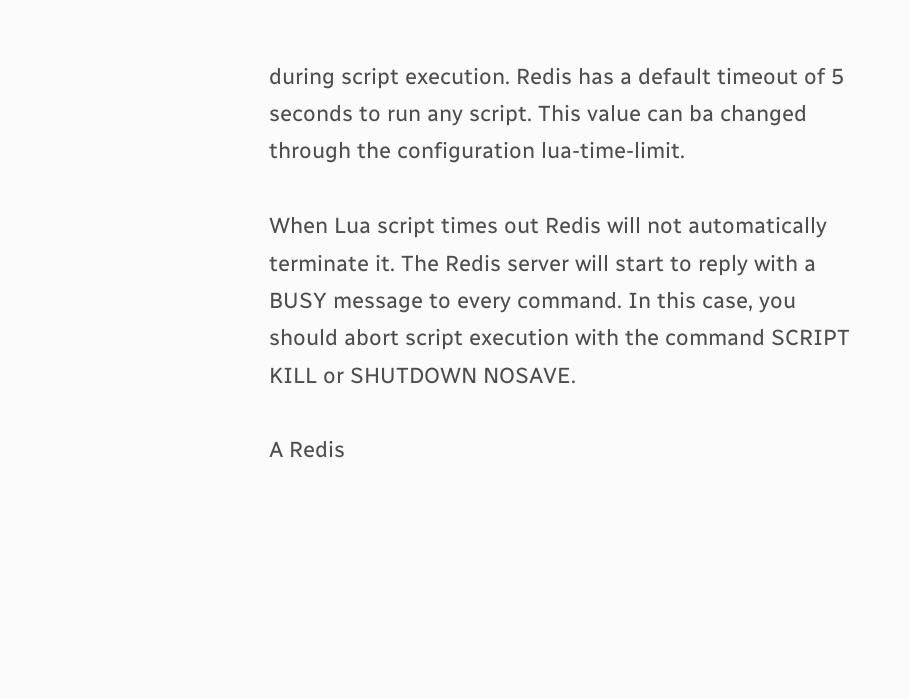during script execution. Redis has a default timeout of 5 seconds to run any script. This value can ba changed through the configuration lua-time-limit.

When Lua script times out Redis will not automatically terminate it. The Redis server will start to reply with a BUSY message to every command. In this case, you should abort script execution with the command SCRIPT KILL or SHUTDOWN NOSAVE.

A Redis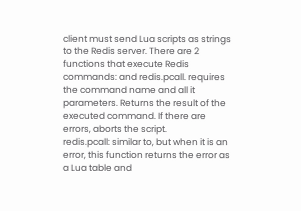client must send Lua scripts as strings to the Redis server. There are 2 functions that execute Redis commands: and redis.pcall. requires the command name and all it parameters. Returns the result of the executed command. If there are errors, aborts the script.
redis.pcall: similar to, but when it is an error, this function returns the error as a Lua table and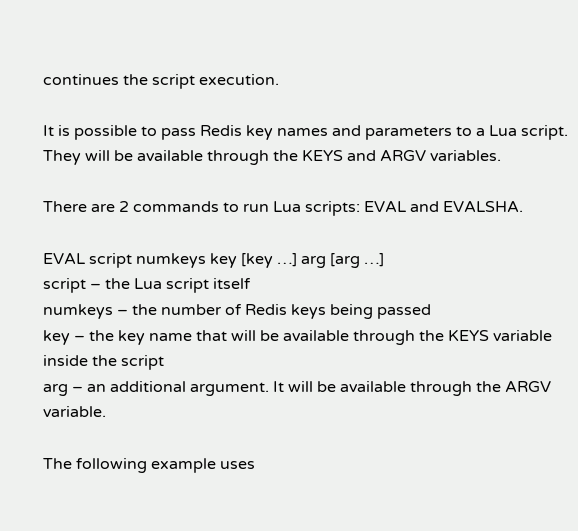continues the script execution.

It is possible to pass Redis key names and parameters to a Lua script. They will be available through the KEYS and ARGV variables.

There are 2 commands to run Lua scripts: EVAL and EVALSHA.

EVAL script numkeys key [key …] arg [arg …]
script – the Lua script itself
numkeys – the number of Redis keys being passed
key – the key name that will be available through the KEYS variable inside the script
arg – an additional argument. It will be available through the ARGV variable.

The following example uses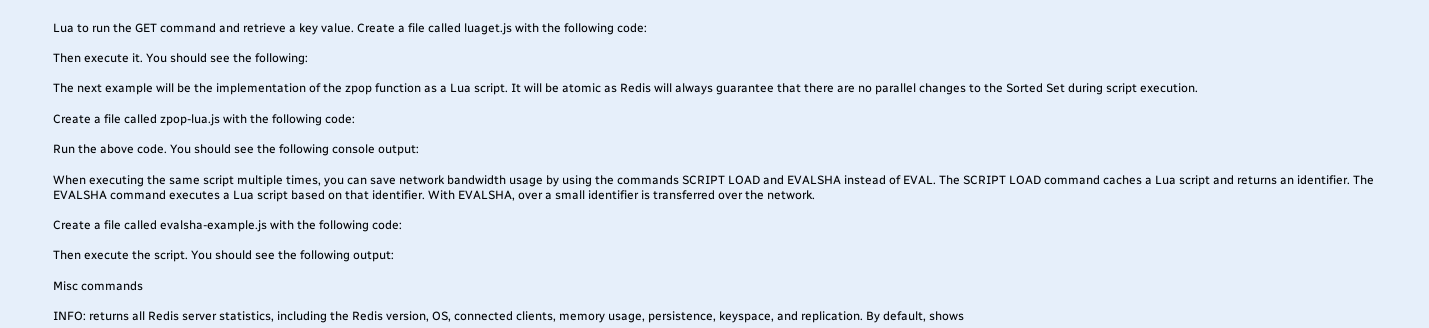Lua to run the GET command and retrieve a key value. Create a file called luaget.js with the following code:

Then execute it. You should see the following:

The next example will be the implementation of the zpop function as a Lua script. It will be atomic as Redis will always guarantee that there are no parallel changes to the Sorted Set during script execution.

Create a file called zpop-lua.js with the following code:

Run the above code. You should see the following console output:

When executing the same script multiple times, you can save network bandwidth usage by using the commands SCRIPT LOAD and EVALSHA instead of EVAL. The SCRIPT LOAD command caches a Lua script and returns an identifier. The EVALSHA command executes a Lua script based on that identifier. With EVALSHA, over a small identifier is transferred over the network.

Create a file called evalsha-example.js with the following code:

Then execute the script. You should see the following output:

Misc commands

INFO: returns all Redis server statistics, including the Redis version, OS, connected clients, memory usage, persistence, keyspace, and replication. By default, shows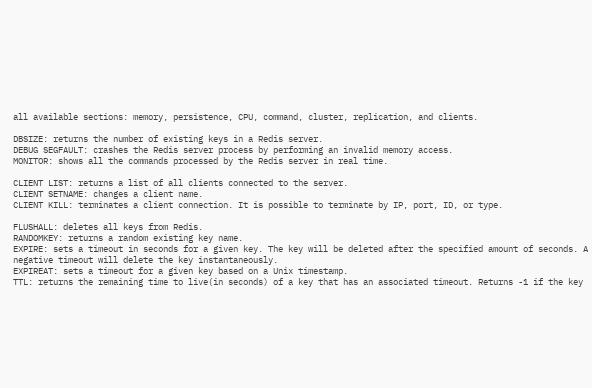all available sections: memory, persistence, CPU, command, cluster, replication, and clients.

DBSIZE: returns the number of existing keys in a Redis server.
DEBUG SEGFAULT: crashes the Redis server process by performing an invalid memory access.
MONITOR: shows all the commands processed by the Redis server in real time.

CLIENT LIST: returns a list of all clients connected to the server.
CLIENT SETNAME: changes a client name.
CLIENT KILL: terminates a client connection. It is possible to terminate by IP, port, ID, or type.

FLUSHALL: deletes all keys from Redis.
RANDOMKEY: returns a random existing key name.
EXPIRE: sets a timeout in seconds for a given key. The key will be deleted after the specified amount of seconds. A negative timeout will delete the key instantaneously.
EXPIREAT: sets a timeout for a given key based on a Unix timestamp.
TTL: returns the remaining time to live(in seconds) of a key that has an associated timeout. Returns -1 if the key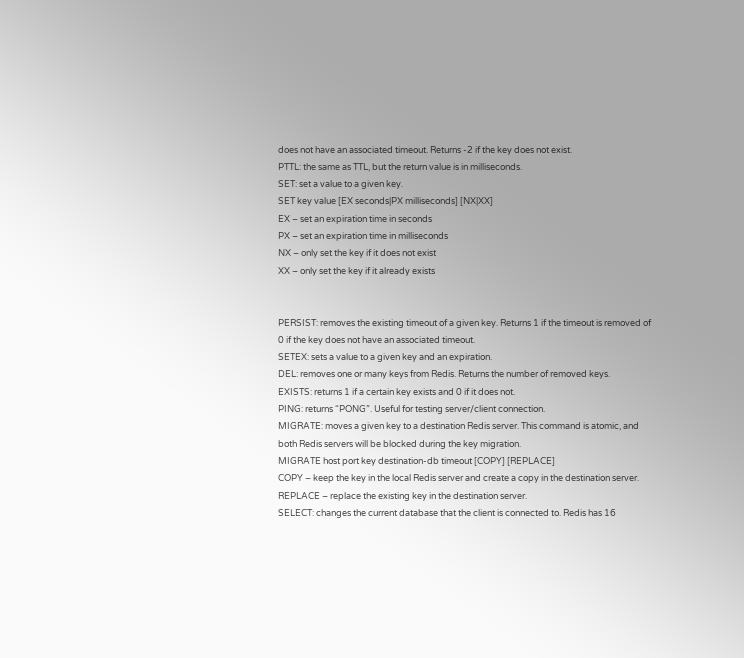does not have an associated timeout. Returns -2 if the key does not exist.
PTTL: the same as TTL, but the return value is in milliseconds.
SET: set a value to a given key.
SET key value [EX seconds|PX milliseconds] [NX|XX]
EX – set an expiration time in seconds
PX – set an expiration time in milliseconds
NX – only set the key if it does not exist
XX – only set the key if it already exists


PERSIST: removes the existing timeout of a given key. Returns 1 if the timeout is removed of 0 if the key does not have an associated timeout.
SETEX: sets a value to a given key and an expiration.
DEL: removes one or many keys from Redis. Returns the number of removed keys.
EXISTS: returns 1 if a certain key exists and 0 if it does not.
PING: returns “PONG”. Useful for testing server/client connection.
MIGRATE: moves a given key to a destination Redis server. This command is atomic, and both Redis servers will be blocked during the key migration.
MIGRATE host port key destination-db timeout [COPY] [REPLACE]
COPY – keep the key in the local Redis server and create a copy in the destination server.
REPLACE – replace the existing key in the destination server.
SELECT: changes the current database that the client is connected to. Redis has 16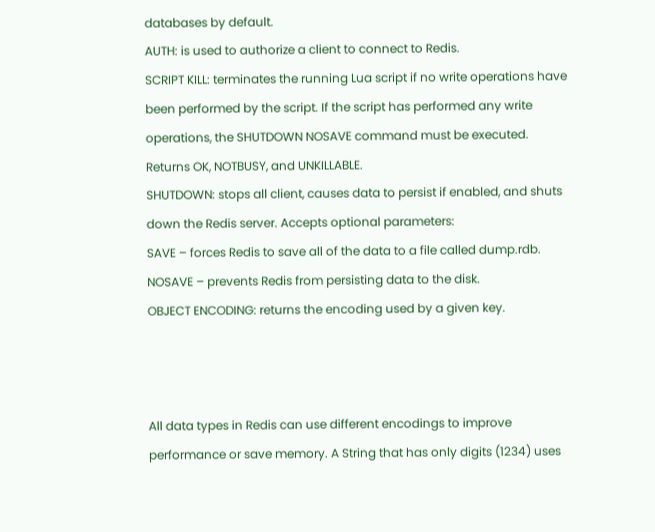databases by default.
AUTH: is used to authorize a client to connect to Redis.
SCRIPT KILL: terminates the running Lua script if no write operations have been performed by the script. If the script has performed any write operations, the SHUTDOWN NOSAVE command must be executed. Returns OK, NOTBUSY, and UNKILLABLE.
SHUTDOWN: stops all client, causes data to persist if enabled, and shuts down the Redis server. Accepts optional parameters:
SAVE – forces Redis to save all of the data to a file called dump.rdb.
NOSAVE – prevents Redis from persisting data to the disk.
OBJECT ENCODING: returns the encoding used by a given key.



All data types in Redis can use different encodings to improve performance or save memory. A String that has only digits (1234) uses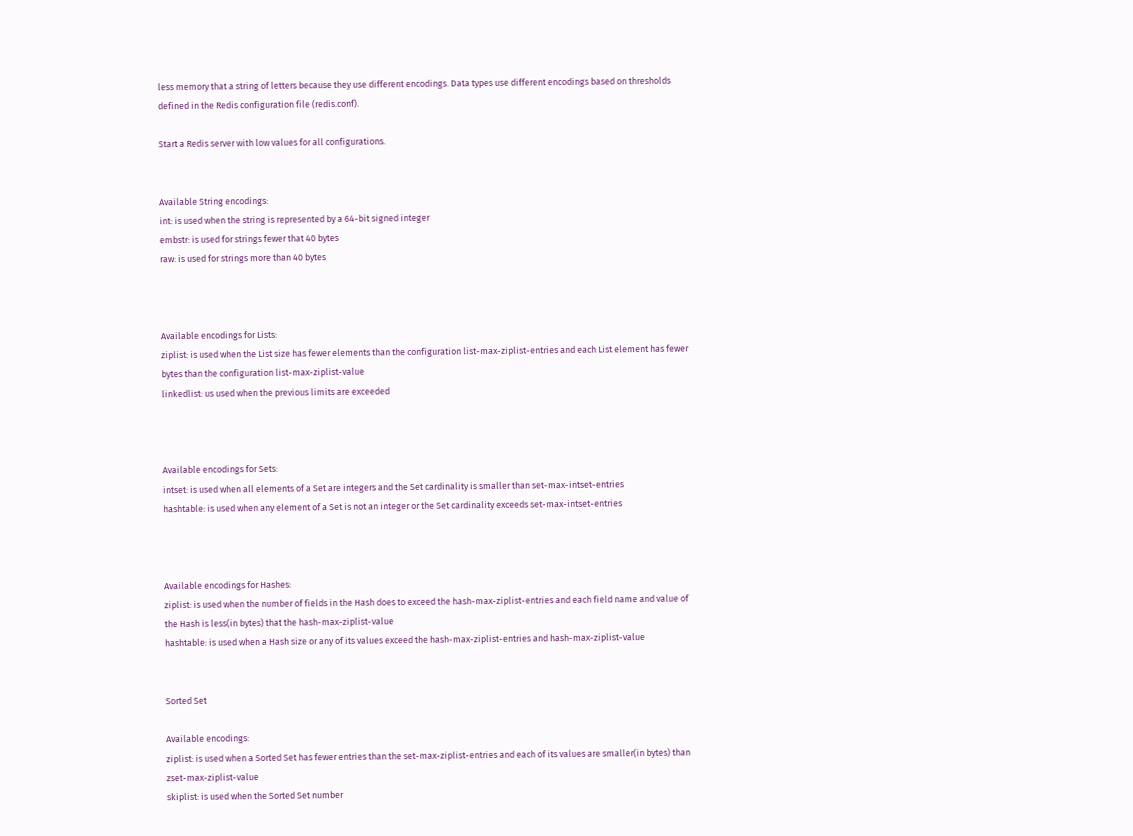less memory that a string of letters because they use different encodings. Data types use different encodings based on thresholds defined in the Redis configuration file (redis.conf).

Start a Redis server with low values for all configurations.


Available String encodings:
int: is used when the string is represented by a 64-bit signed integer
embstr: is used for strings fewer that 40 bytes
raw: is used for strings more than 40 bytes



Available encodings for Lists:
ziplist: is used when the List size has fewer elements than the configuration list-max-ziplist-entries and each List element has fewer bytes than the configuration list-max-ziplist-value
linkedlist: us used when the previous limits are exceeded



Available encodings for Sets:
intset: is used when all elements of a Set are integers and the Set cardinality is smaller than set-max-intset-entries
hashtable: is used when any element of a Set is not an integer or the Set cardinality exceeds set-max-intset-entries



Available encodings for Hashes:
ziplist: is used when the number of fields in the Hash does to exceed the hash-max-ziplist-entries and each field name and value of the Hash is less(in bytes) that the hash-max-ziplist-value
hashtable: is used when a Hash size or any of its values exceed the hash-max-ziplist-entries and hash-max-ziplist-value


Sorted Set

Available encodings:
ziplist: is used when a Sorted Set has fewer entries than the set-max-ziplist-entries and each of its values are smaller(in bytes) than zset-max-ziplist-value
skiplist: is used when the Sorted Set number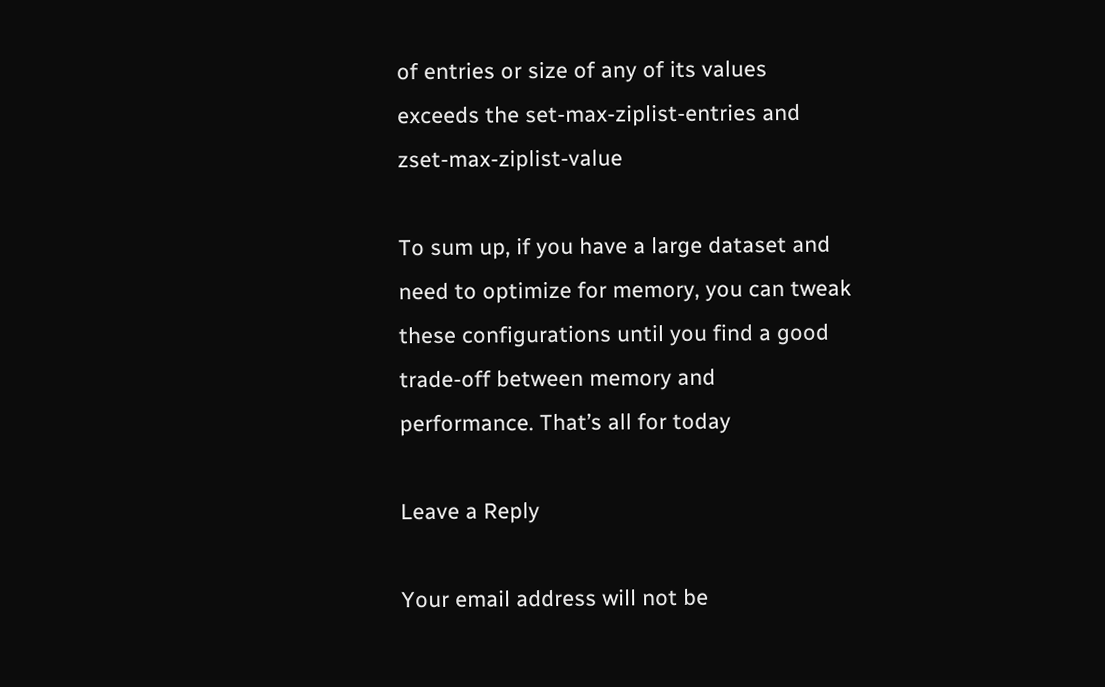of entries or size of any of its values exceeds the set-max-ziplist-entries and zset-max-ziplist-value

To sum up, if you have a large dataset and need to optimize for memory, you can tweak these configurations until you find a good trade-off between memory and performance. That’s all for today

Leave a Reply

Your email address will not be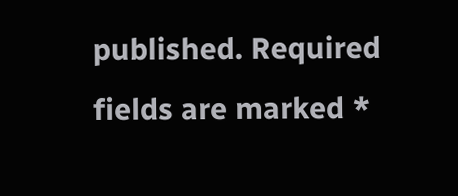published. Required fields are marked *